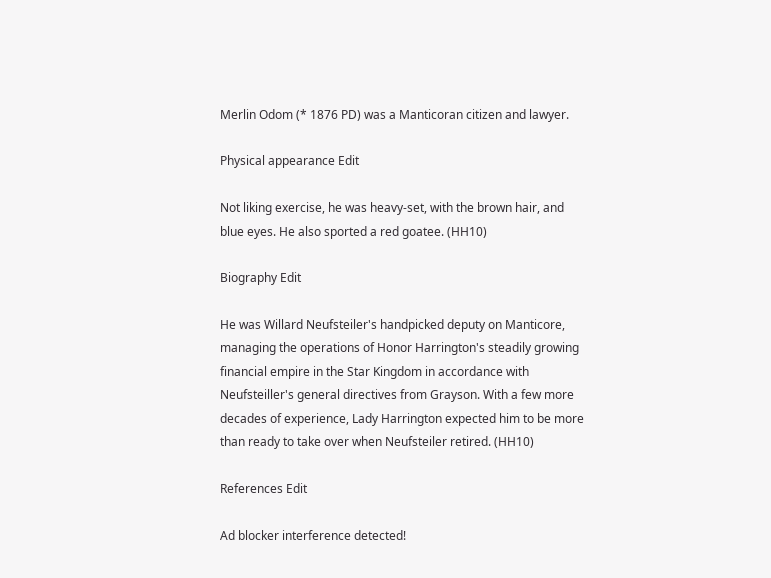Merlin Odom (* 1876 PD) was a Manticoran citizen and lawyer.

Physical appearance Edit

Not liking exercise, he was heavy-set, with the brown hair, and blue eyes. He also sported a red goatee. (HH10)

Biography Edit

He was Willard Neufsteiler's handpicked deputy on Manticore, managing the operations of Honor Harrington's steadily growing financial empire in the Star Kingdom in accordance with Neufsteiller's general directives from Grayson. With a few more decades of experience, Lady Harrington expected him to be more than ready to take over when Neufsteiler retired. (HH10)

References Edit

Ad blocker interference detected!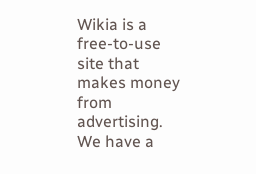Wikia is a free-to-use site that makes money from advertising. We have a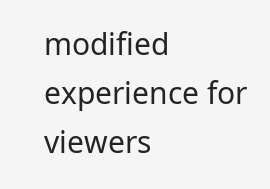modified experience for viewers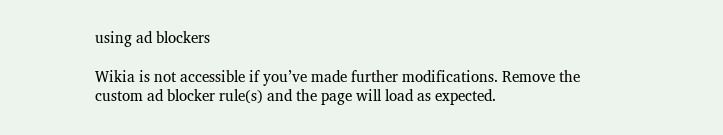using ad blockers

Wikia is not accessible if you’ve made further modifications. Remove the custom ad blocker rule(s) and the page will load as expected.